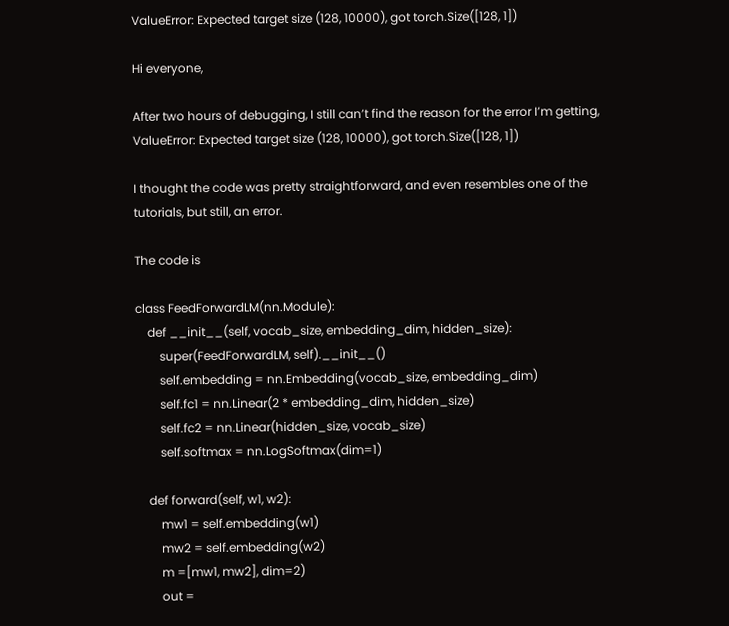ValueError: Expected target size (128, 10000), got torch.Size([128, 1])

Hi everyone,

After two hours of debugging, I still can’t find the reason for the error I’m getting, ValueError: Expected target size (128, 10000), got torch.Size([128, 1])

I thought the code was pretty straightforward, and even resembles one of the tutorials, but still, an error.

The code is

class FeedForwardLM(nn.Module):
    def __init__(self, vocab_size, embedding_dim, hidden_size):
        super(FeedForwardLM, self).__init__()
        self.embedding = nn.Embedding(vocab_size, embedding_dim)
        self.fc1 = nn.Linear(2 * embedding_dim, hidden_size)
        self.fc2 = nn.Linear(hidden_size, vocab_size)
        self.softmax = nn.LogSoftmax(dim=1)

    def forward(self, w1, w2):
        mw1 = self.embedding(w1)
        mw2 = self.embedding(w2)
        m =[mw1, mw2], dim=2)
        out =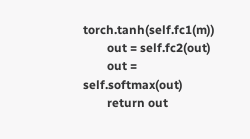torch.tanh(self.fc1(m))
        out = self.fc2(out)
        out = self.softmax(out)
        return out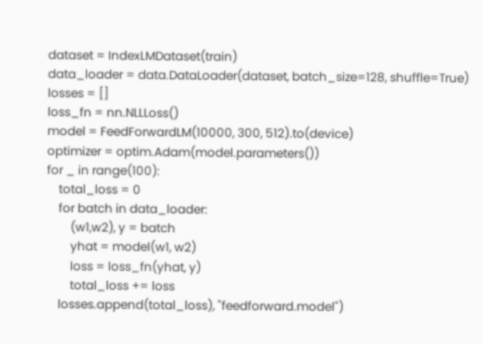dataset = IndexLMDataset(train)
data_loader = data.DataLoader(dataset, batch_size=128, shuffle=True)
losses = []
loss_fn = nn.NLLLoss()
model = FeedForwardLM(10000, 300, 512).to(device)
optimizer = optim.Adam(model.parameters())
for _ in range(100):
    total_loss = 0
    for batch in data_loader:
        (w1,w2), y = batch
        yhat = model(w1, w2)
        loss = loss_fn(yhat, y)
        total_loss += loss
    losses.append(total_loss), "feedforward.model")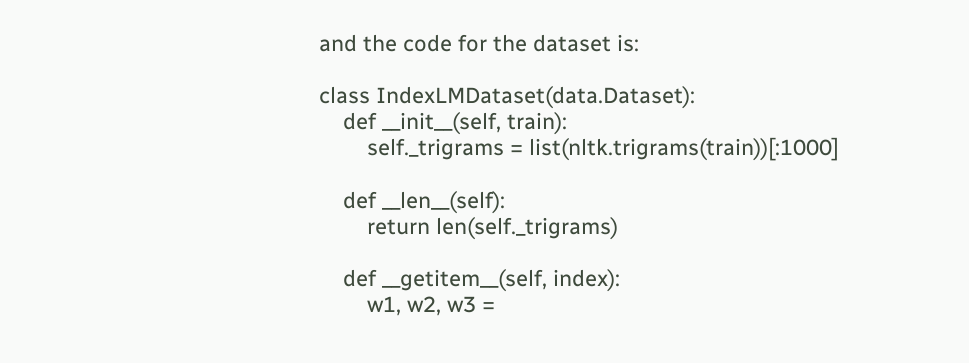and the code for the dataset is:

class IndexLMDataset(data.Dataset):
    def __init__(self, train):
        self._trigrams = list(nltk.trigrams(train))[:1000]

    def __len__(self):
        return len(self._trigrams)

    def __getitem__(self, index):
        w1, w2, w3 =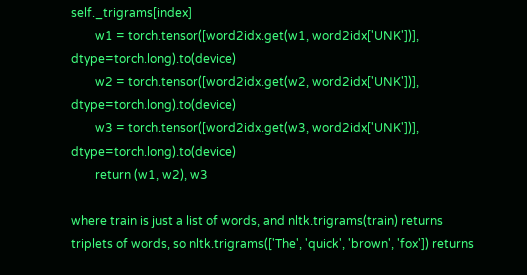self._trigrams[index]
        w1 = torch.tensor([word2idx.get(w1, word2idx['UNK'])], dtype=torch.long).to(device)
        w2 = torch.tensor([word2idx.get(w2, word2idx['UNK'])], dtype=torch.long).to(device)
        w3 = torch.tensor([word2idx.get(w3, word2idx['UNK'])], dtype=torch.long).to(device)
        return (w1, w2), w3

where train is just a list of words, and nltk.trigrams(train) returns triplets of words, so nltk.trigrams(['The', 'quick', 'brown', 'fox']) returns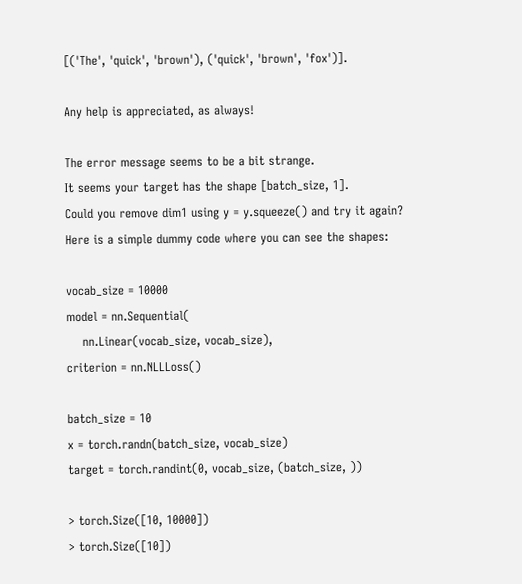[('The', 'quick', 'brown'), ('quick', 'brown', 'fox')].

Any help is appreciated, as always!

The error message seems to be a bit strange.
It seems your target has the shape [batch_size, 1].
Could you remove dim1 using y = y.squeeze() and try it again?
Here is a simple dummy code where you can see the shapes:

vocab_size = 10000
model = nn.Sequential(
    nn.Linear(vocab_size, vocab_size),
criterion = nn.NLLLoss()

batch_size = 10
x = torch.randn(batch_size, vocab_size)
target = torch.randint(0, vocab_size, (batch_size, ))

> torch.Size([10, 10000])
> torch.Size([10])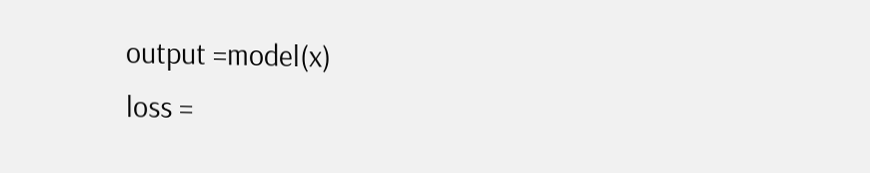output =model(x)
loss =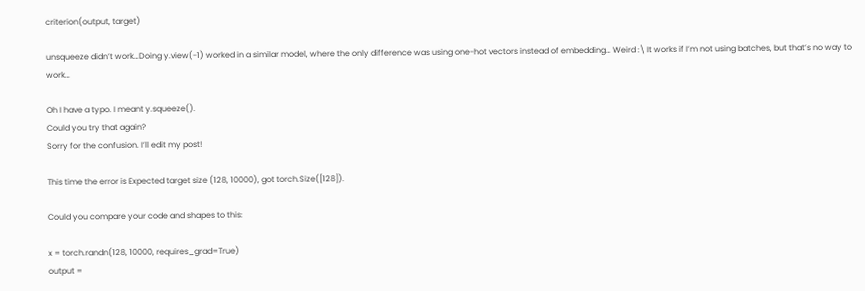criterion(output, target)

unsqueeze didn’t work…Doing y.view(-1) worked in a similar model, where the only difference was using one-hot vectors instead of embedding… Weird :\ It works if I’m not using batches, but that’s no way to work…

Oh I have a typo. I meant y.squeeze().
Could you try that again?
Sorry for the confusion. I’ll edit my post!

This time the error is Expected target size (128, 10000), got torch.Size([128]).

Could you compare your code and shapes to this:

x = torch.randn(128, 10000, requires_grad=True)
output =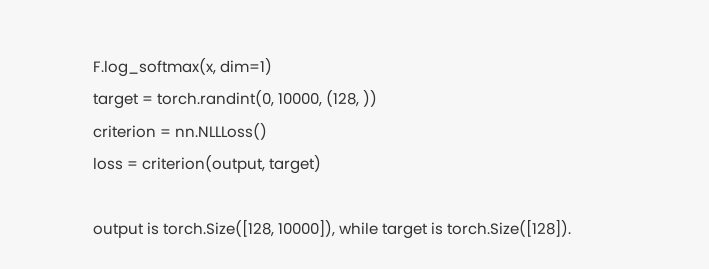F.log_softmax(x, dim=1)
target = torch.randint(0, 10000, (128, ))
criterion = nn.NLLLoss()
loss = criterion(output, target)

output is torch.Size([128, 10000]), while target is torch.Size([128]).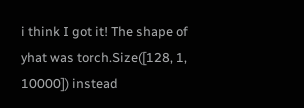i think I got it! The shape of yhat was torch.Size([128, 1, 10000]) instead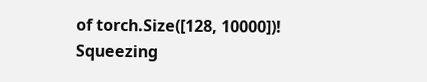of torch.Size([128, 10000])! Squeezing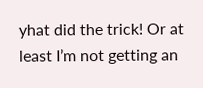yhat did the trick! Or at least I’m not getting an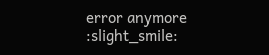error anymore :slight_smile: